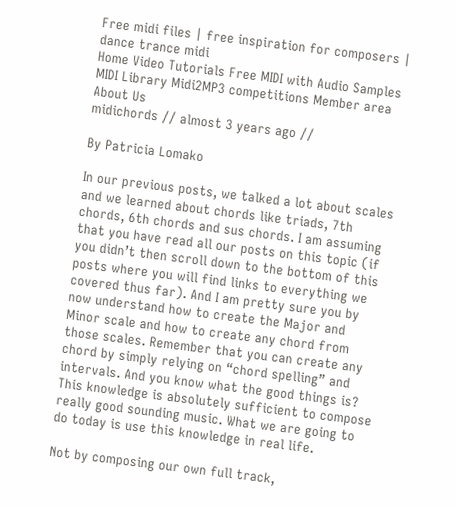Free midi files | free inspiration for composers | dance trance midi
Home Video Tutorials Free MIDI with Audio Samples MIDI Library Midi2MP3 competitions Member area About Us
midichords // almost 3 years ago //

By Patricia Lomako

In our previous posts, we talked a lot about scales and we learned about chords like triads, 7th chords, 6th chords and sus chords. I am assuming that you have read all our posts on this topic (if you didn’t then scroll down to the bottom of this posts where you will find links to everything we covered thus far). And I am pretty sure you by now understand how to create the Major and Minor scale and how to create any chord from those scales. Remember that you can create any chord by simply relying on “chord spelling” and intervals. And you know what the good things is? This knowledge is absolutely sufficient to compose really good sounding music. What we are going to do today is use this knowledge in real life.

Not by composing our own full track,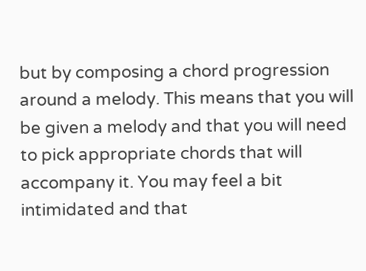but by composing a chord progression around a melody. This means that you will be given a melody and that you will need to pick appropriate chords that will accompany it. You may feel a bit intimidated and that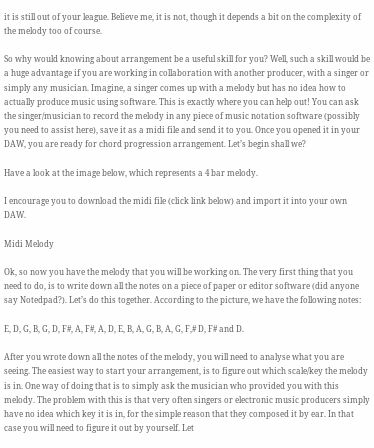it is still out of your league. Believe me, it is not, though it depends a bit on the complexity of the melody too of course.

So why would knowing about arrangement be a useful skill for you? Well, such a skill would be a huge advantage if you are working in collaboration with another producer, with a singer or simply any musician. Imagine, a singer comes up with a melody but has no idea how to actually produce music using software. This is exactly where you can help out! You can ask the singer/musician to record the melody in any piece of music notation software (possibly you need to assist here), save it as a midi file and send it to you. Once you opened it in your DAW, you are ready for chord progression arrangement. Let’s begin shall we?

Have a look at the image below, which represents a 4 bar melody.

I encourage you to download the midi file (click link below) and import it into your own DAW.

Midi Melody

Ok, so now you have the melody that you will be working on. The very first thing that you need to do, is to write down all the notes on a piece of paper or editor software (did anyone say Notedpad?). Let’s do this together. According to the picture, we have the following notes:

E, D, G, B, G, D, F#, A, F#, A, D, E, B, A, G, B, A, G, F,# D, F# and D.

After you wrote down all the notes of the melody, you will need to analyse what you are seeing. The easiest way to start your arrangement, is to figure out which scale/key the melody is in. One way of doing that is to simply ask the musician who provided you with this melody. The problem with this is that very often singers or electronic music producers simply have no idea which key it is in, for the simple reason that they composed it by ear. In that case you will need to figure it out by yourself. Let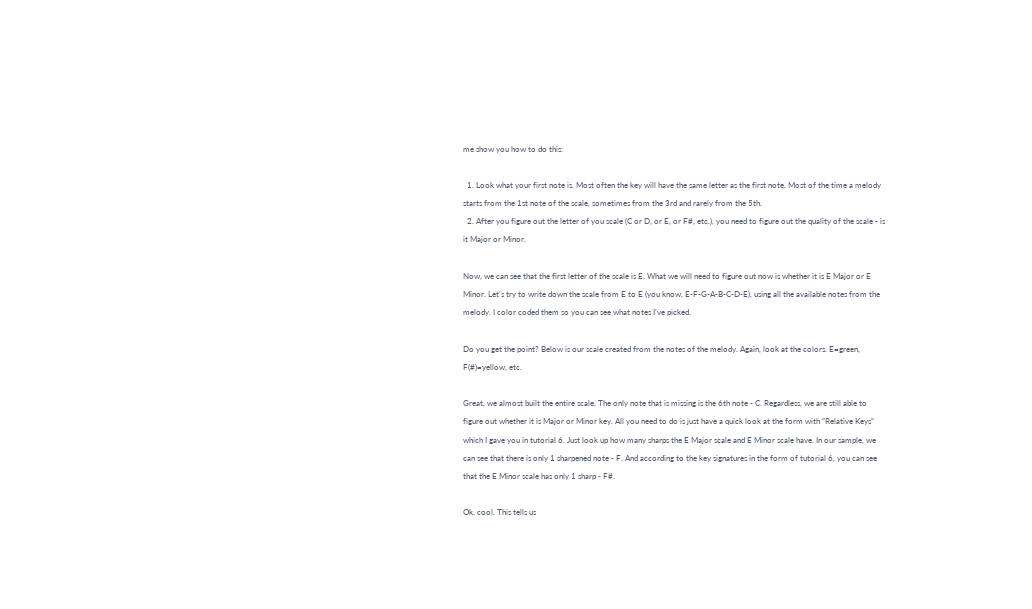me show you how to do this:

  1. Look what your first note is. Most often the key will have the same letter as the first note. Most of the time a melody starts from the 1st note of the scale, sometimes from the 3rd and rarely from the 5th.
  2. After you figure out the letter of you scale (C or D, or E, or F#, etc.), you need to figure out the quality of the scale - is it Major or Minor.

Now, we can see that the first letter of the scale is E. What we will need to figure out now is whether it is E Major or E Minor. Let’s try to write down the scale from E to E (you know, E-F-G-A-B-C-D-E), using all the available notes from the melody. I color coded them so you can see what notes I’ve picked.

Do you get the point? Below is our scale created from the notes of the melody. Again, look at the colors. E=green, F(#)=yellow, etc.

Great, we almost built the entire scale. The only note that is missing is the 6th note - C. Regardless, we are still able to figure out whether it is Major or Minor key. All you need to do is just have a quick look at the form with “Relative Keys” which I gave you in tutorial 6. Just look up how many sharps the E Major scale and E Minor scale have. In our sample, we can see that there is only 1 sharpened note - F. And according to the key signatures in the form of tutorial 6, you can see that the E Minor scale has only 1 sharp - F#.

Ok, cool. This tells us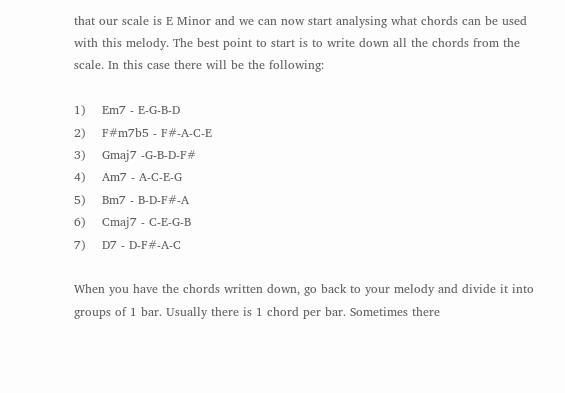that our scale is E Minor and we can now start analysing what chords can be used with this melody. The best point to start is to write down all the chords from the scale. In this case there will be the following:

1)    Em7 - E-G-B-D
2)    F#m7b5 - F#-A-C-E
3)    Gmaj7 -G-B-D-F#
4)    Am7 - A-C-E-G
5)    Bm7 - B-D-F#-A
6)    Cmaj7 - C-E-G-B
7)    D7 - D-F#-A-C

When you have the chords written down, go back to your melody and divide it into groups of 1 bar. Usually there is 1 chord per bar. Sometimes there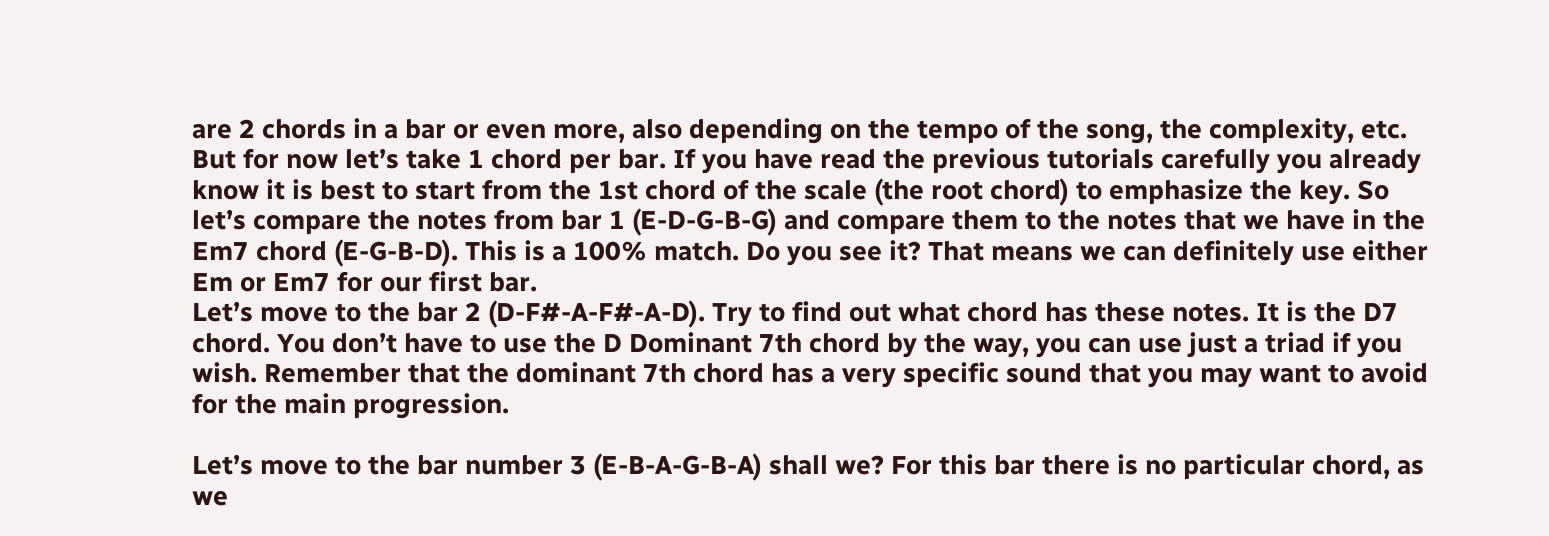are 2 chords in a bar or even more, also depending on the tempo of the song, the complexity, etc. But for now let’s take 1 chord per bar. If you have read the previous tutorials carefully you already know it is best to start from the 1st chord of the scale (the root chord) to emphasize the key. So let’s compare the notes from bar 1 (E-D-G-B-G) and compare them to the notes that we have in the Em7 chord (E-G-B-D). This is a 100% match. Do you see it? That means we can definitely use either Em or Em7 for our first bar.
Let’s move to the bar 2 (D-F#-A-F#-A-D). Try to find out what chord has these notes. It is the D7 chord. You don’t have to use the D Dominant 7th chord by the way, you can use just a triad if you wish. Remember that the dominant 7th chord has a very specific sound that you may want to avoid for the main progression.

Let’s move to the bar number 3 (E-B-A-G-B-A) shall we? For this bar there is no particular chord, as we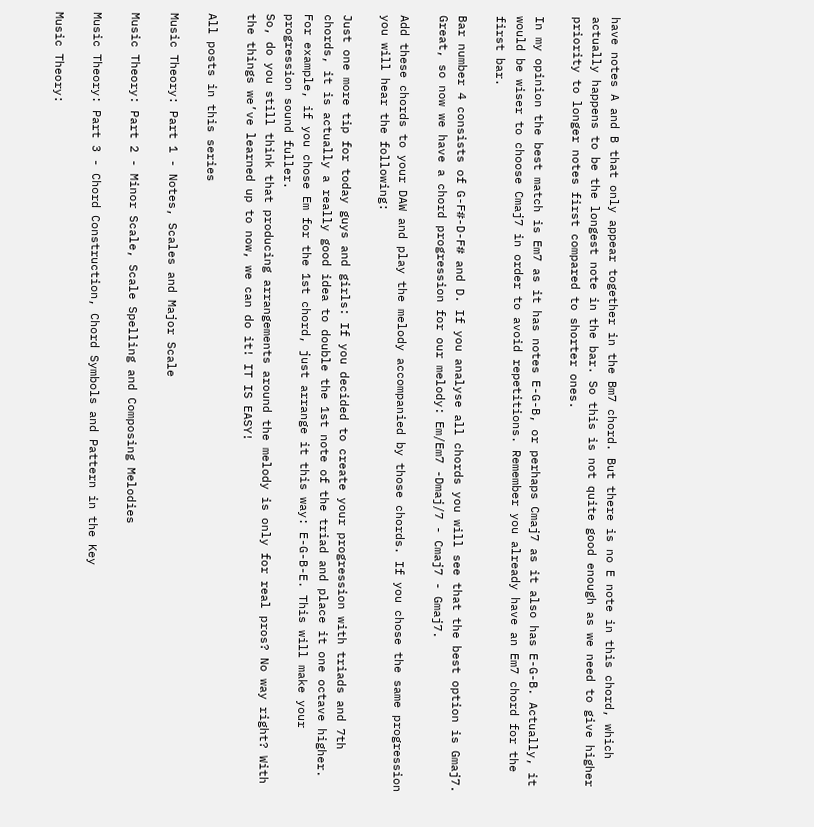have notes A and B that only appear together in the Bm7 chord. But there is no E note in this chord, which actually happens to be the longest note in the bar. So this is not quite good enough as we need to give higher priority to longer notes first compared to shorter ones.

In my opinion the best match is Em7 as it has notes E-G-B, or perhaps Cmaj7 as it also has E-G-B. Actually, it would be wiser to choose Cmaj7 in order to avoid repetitions. Remember you already have an Em7 chord for the first bar.

Bar number 4 consists of G-F#-D-F# and D. If you analyse all chords you will see that the best option is Gmaj7. Great, so now we have a chord progression for our melody: Em/Em7 -Dmaj/7 - Cmaj7 - Gmaj7.

Add these chords to your DAW and play the melody accompanied by those chords. If you chose the same progression you will hear the following:

Just one more tip for today guys and girls: If you decided to create your progression with triads and 7th chords, it is actually a really good idea to double the 1st note of the triad and place it one octave higher. For example, if you chose Em for the 1st chord, just arrange it this way: E-G-B-E. This will make your progression sound fuller.
So, do you still think that producing arrangements around the melody is only for real pros? No way right? With the things we’ve learned up to now, we can do it! IT IS EASY!

All posts in this series

Music Theory: Part 1 - Notes, Scales and Major Scale

Music Theory: Part 2 - Minor Scale, Scale Spelling and Composing Melodies

Music Theory: Part 3 - Chord Construction, Chord Symbols and Pattern in the Key

Music Theory: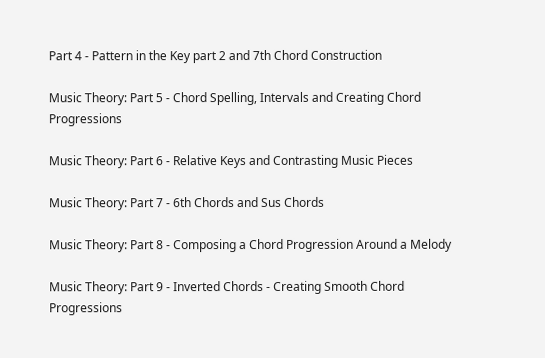Part 4 - Pattern in the Key part 2 and 7th Chord Construction

Music Theory: Part 5 - Chord Spelling, Intervals and Creating Chord Progressions

Music Theory: Part 6 - Relative Keys and Contrasting Music Pieces

Music Theory: Part 7 - 6th Chords and Sus Chords

Music Theory: Part 8 - Composing a Chord Progression Around a Melody

Music Theory: Part 9 - Inverted Chords - Creating Smooth Chord Progressions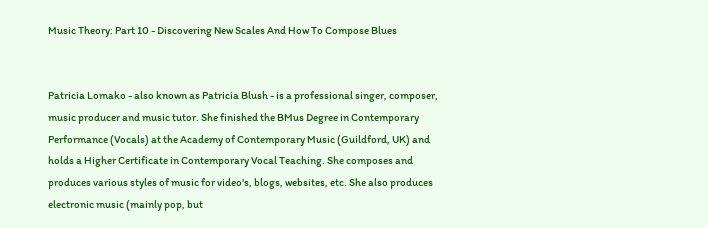Music Theory: Part 10 - Discovering New Scales And How To Compose Blues


Patricia Lomako - also known as Patricia Blush - is a professional singer, composer, music producer and music tutor. She finished the BMus Degree in Contemporary Performance (Vocals) at the Academy of Contemporary Music (Guildford, UK) and holds a Higher Certificate in Contemporary Vocal Teaching. She composes and produces various styles of music for video's, blogs, websites, etc. She also produces electronic music (mainly pop, but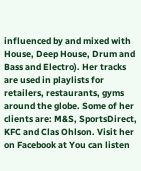influenced by and mixed with House, Deep House, Drum and Bass and Electro). Her tracks are used in playlists for retailers, restaurants, gyms around the globe. Some of her clients are: M&S, SportsDirect, KFC and Clas Ohlson. Visit her on Facebook at You can listen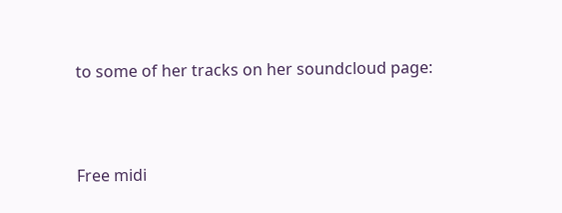to some of her tracks on her soundcloud page:



Free midi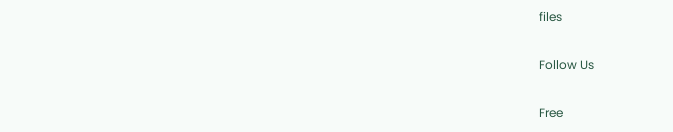files

Follow Us

Free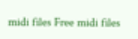midi files Free midi files